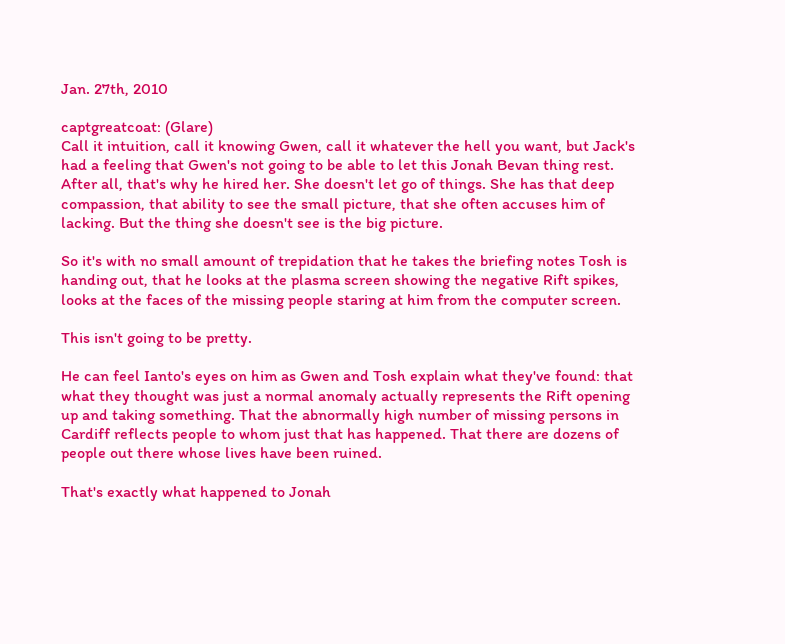Jan. 27th, 2010

captgreatcoat: (Glare)
Call it intuition, call it knowing Gwen, call it whatever the hell you want, but Jack's had a feeling that Gwen's not going to be able to let this Jonah Bevan thing rest. After all, that's why he hired her. She doesn't let go of things. She has that deep compassion, that ability to see the small picture, that she often accuses him of lacking. But the thing she doesn't see is the big picture.

So it's with no small amount of trepidation that he takes the briefing notes Tosh is handing out, that he looks at the plasma screen showing the negative Rift spikes, looks at the faces of the missing people staring at him from the computer screen.

This isn't going to be pretty.

He can feel Ianto's eyes on him as Gwen and Tosh explain what they've found: that what they thought was just a normal anomaly actually represents the Rift opening up and taking something. That the abnormally high number of missing persons in Cardiff reflects people to whom just that has happened. That there are dozens of people out there whose lives have been ruined.

That's exactly what happened to Jonah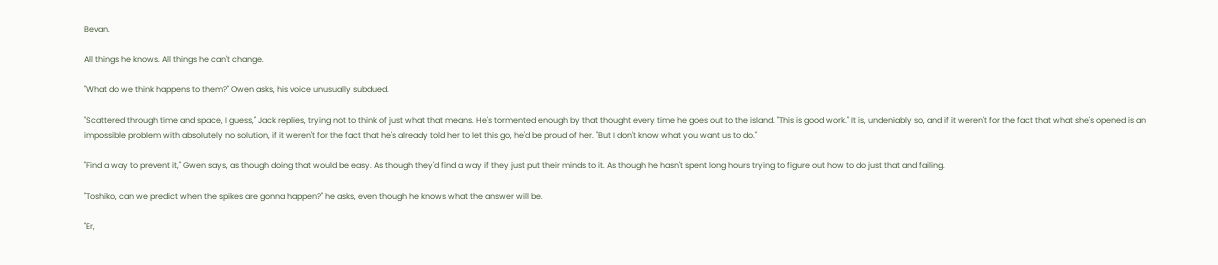Bevan.

All things he knows. All things he can't change.

"What do we think happens to them?" Owen asks, his voice unusually subdued.

"Scattered through time and space, I guess," Jack replies, trying not to think of just what that means. He's tormented enough by that thought every time he goes out to the island. "This is good work." It is, undeniably so, and if it weren't for the fact that what she's opened is an impossible problem with absolutely no solution, if it weren't for the fact that he's already told her to let this go, he'd be proud of her. "But I don't know what you want us to do."

"Find a way to prevent it," Gwen says, as though doing that would be easy. As though they'd find a way if they just put their minds to it. As though he hasn't spent long hours trying to figure out how to do just that and failing.

"Toshiko, can we predict when the spikes are gonna happen?" he asks, even though he knows what the answer will be.

"Er,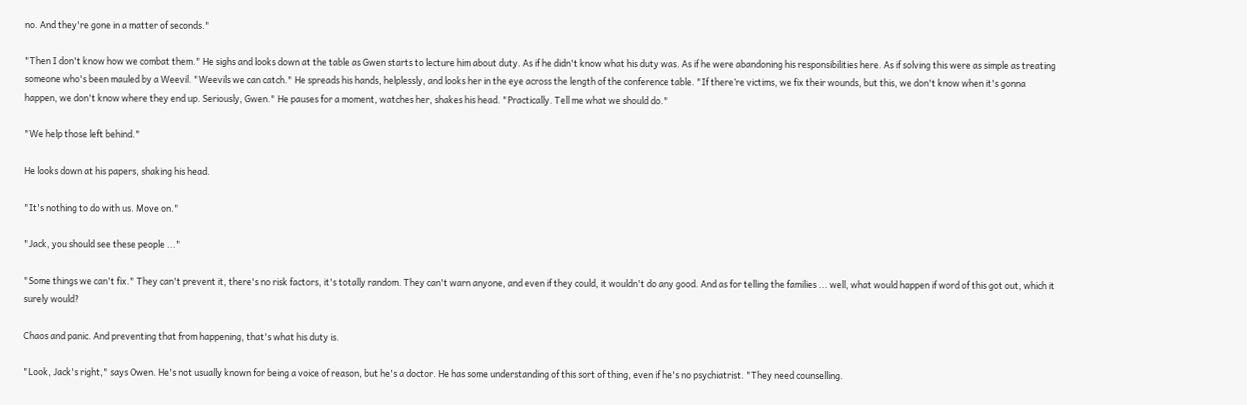no. And they're gone in a matter of seconds."

"Then I don't know how we combat them." He sighs and looks down at the table as Gwen starts to lecture him about duty. As if he didn't know what his duty was. As if he were abandoning his responsibilities here. As if solving this were as simple as treating someone who's been mauled by a Weevil. "Weevils we can catch." He spreads his hands, helplessly, and looks her in the eye across the length of the conference table. "If there’re victims, we fix their wounds, but this, we don't know when it's gonna happen, we don't know where they end up. Seriously, Gwen." He pauses for a moment, watches her, shakes his head. "Practically. Tell me what we should do."

"We help those left behind."

He looks down at his papers, shaking his head.

"It's nothing to do with us. Move on."

"Jack, you should see these people ..."

"Some things we can't fix." They can't prevent it, there's no risk factors, it's totally random. They can't warn anyone, and even if they could, it wouldn't do any good. And as for telling the families ... well, what would happen if word of this got out, which it surely would?

Chaos and panic. And preventing that from happening, that's what his duty is.

"Look, Jack's right," says Owen. He's not usually known for being a voice of reason, but he's a doctor. He has some understanding of this sort of thing, even if he's no psychiatrist. "They need counselling.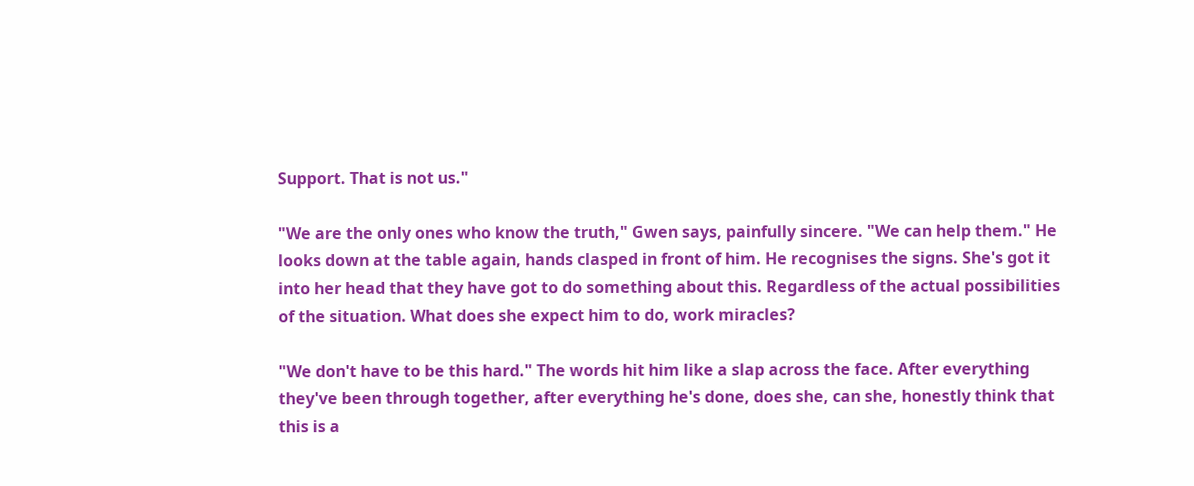Support. That is not us."

"We are the only ones who know the truth," Gwen says, painfully sincere. "We can help them." He looks down at the table again, hands clasped in front of him. He recognises the signs. She's got it into her head that they have got to do something about this. Regardless of the actual possibilities of the situation. What does she expect him to do, work miracles?

"We don't have to be this hard." The words hit him like a slap across the face. After everything they've been through together, after everything he's done, does she, can she, honestly think that this is a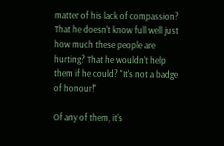matter of his lack of compassion? That he doesn't know full well just how much these people are hurting? That he wouldn't help them if he could? "It's not a badge of honour!"

Of any of them, it's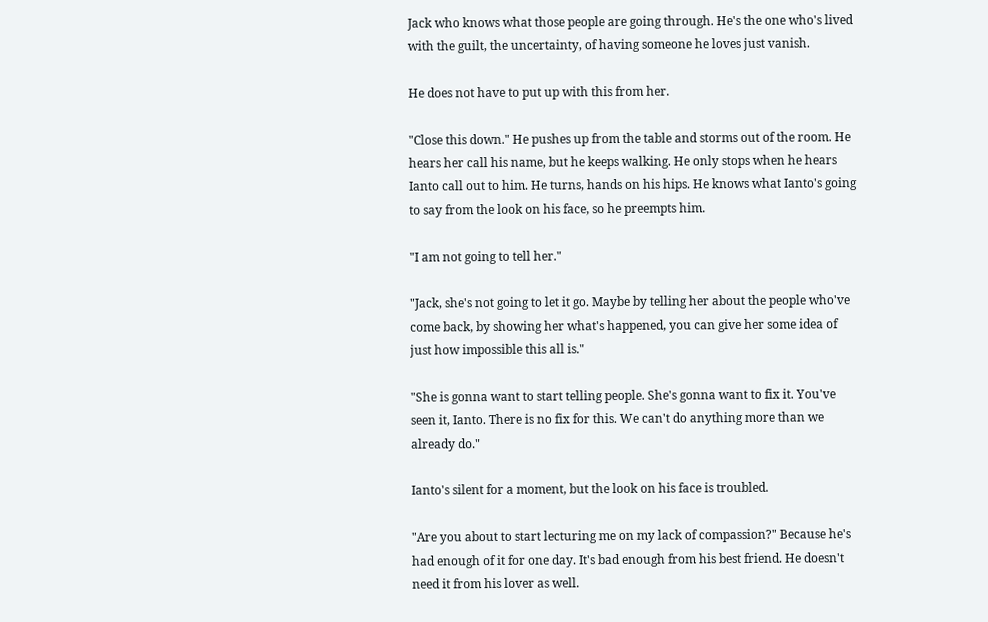Jack who knows what those people are going through. He's the one who's lived with the guilt, the uncertainty, of having someone he loves just vanish.

He does not have to put up with this from her.

"Close this down." He pushes up from the table and storms out of the room. He hears her call his name, but he keeps walking. He only stops when he hears Ianto call out to him. He turns, hands on his hips. He knows what Ianto's going to say from the look on his face, so he preempts him.

"I am not going to tell her."

"Jack, she's not going to let it go. Maybe by telling her about the people who've come back, by showing her what's happened, you can give her some idea of just how impossible this all is."

"She is gonna want to start telling people. She's gonna want to fix it. You've seen it, Ianto. There is no fix for this. We can't do anything more than we already do."

Ianto's silent for a moment, but the look on his face is troubled.

"Are you about to start lecturing me on my lack of compassion?" Because he's had enough of it for one day. It's bad enough from his best friend. He doesn't need it from his lover as well.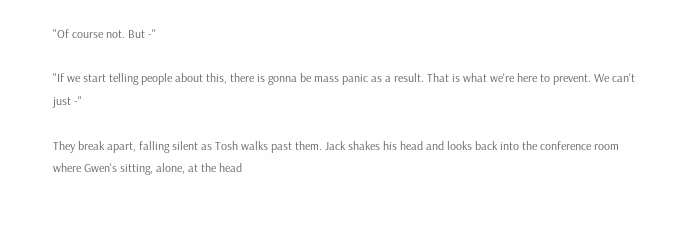"Of course not. But -"

"If we start telling people about this, there is gonna be mass panic as a result. That is what we're here to prevent. We can't just -"

They break apart, falling silent as Tosh walks past them. Jack shakes his head and looks back into the conference room where Gwen's sitting, alone, at the head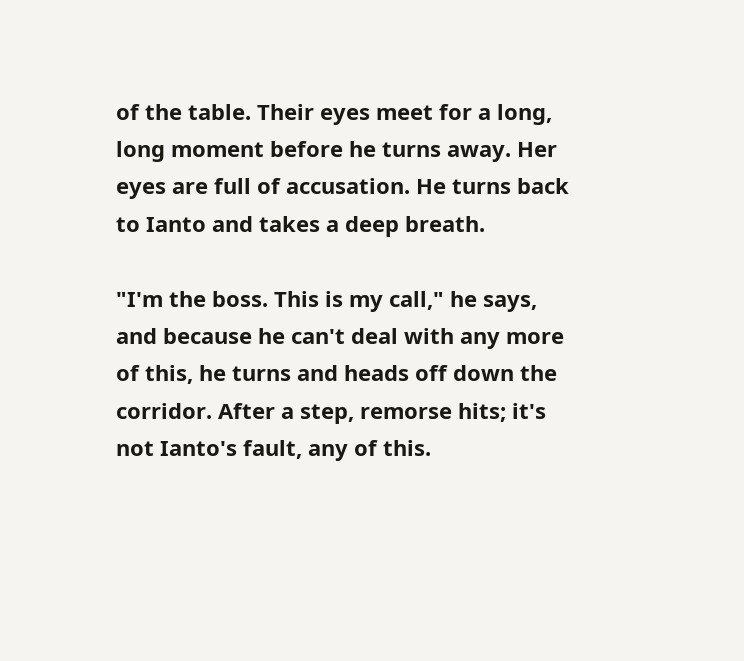of the table. Their eyes meet for a long, long moment before he turns away. Her eyes are full of accusation. He turns back to Ianto and takes a deep breath.

"I'm the boss. This is my call," he says, and because he can't deal with any more of this, he turns and heads off down the corridor. After a step, remorse hits; it's not Ianto's fault, any of this.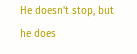He doesn't stop, but he does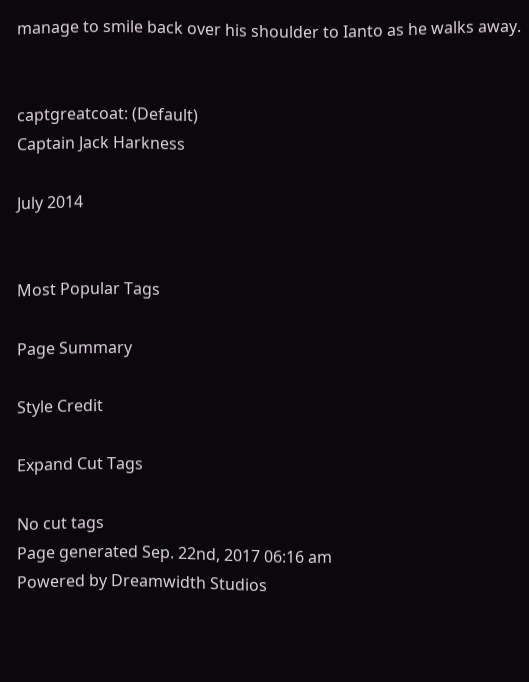manage to smile back over his shoulder to Ianto as he walks away.


captgreatcoat: (Default)
Captain Jack Harkness

July 2014


Most Popular Tags

Page Summary

Style Credit

Expand Cut Tags

No cut tags
Page generated Sep. 22nd, 2017 06:16 am
Powered by Dreamwidth Studios